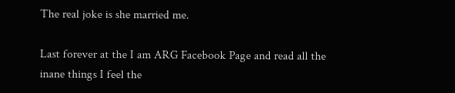The real joke is she married me.

Last forever at the I am ARG Facebook Page and read all the inane things I feel the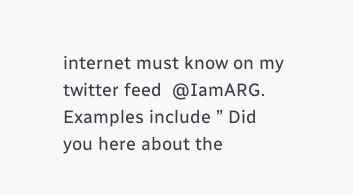internet must know on my twitter feed  @IamARG. Examples include ” Did you here about the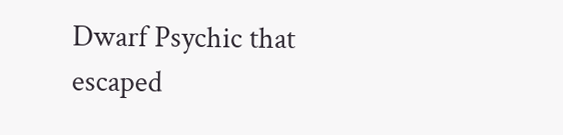Dwarf Psychic that escaped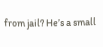from jail? He’s a small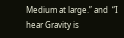Medium at large.” and  “I hear Gravity is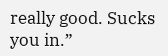really good. Sucks you in.”